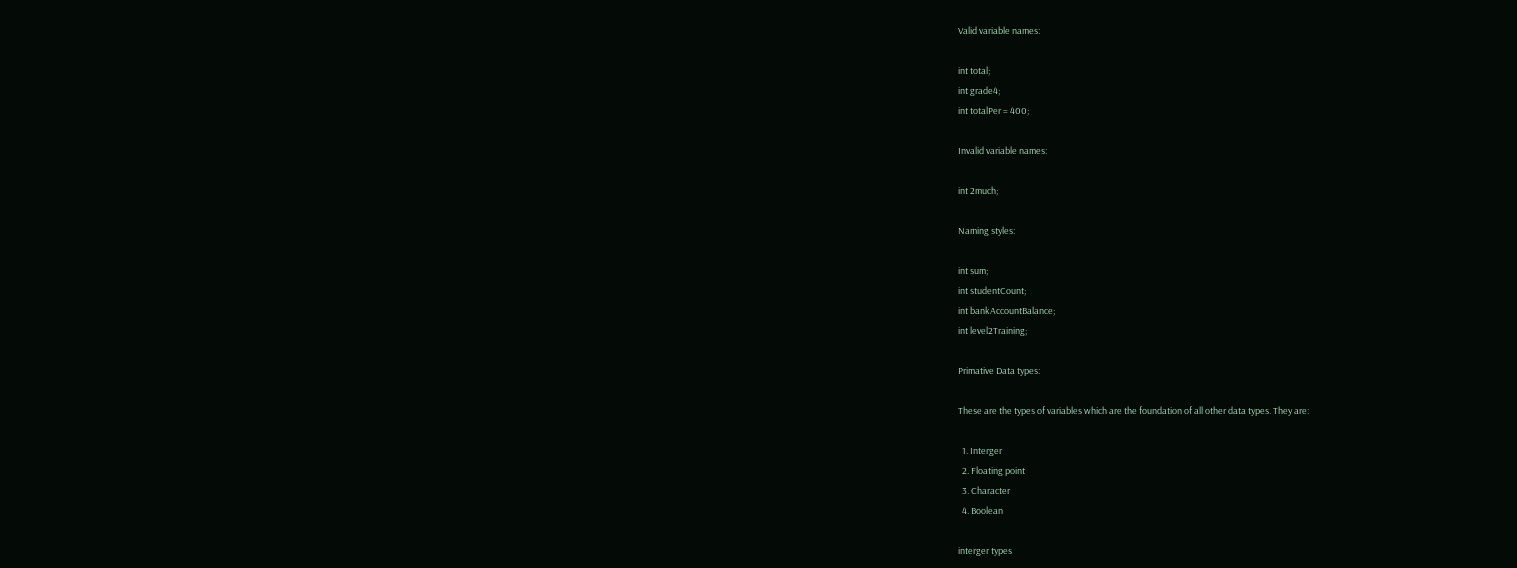Valid variable names:

int total;
int grade4;
int totalPer = 400;

Invalid variable names:

int 2much;

Naming styles:

int sum;
int studentCount;
int bankAccountBalance;
int level2Training;

Primative Data types:

These are the types of variables which are the foundation of all other data types. They are:

  1. Interger
  2. Floating point
  3. Character
  4. Boolean

interger types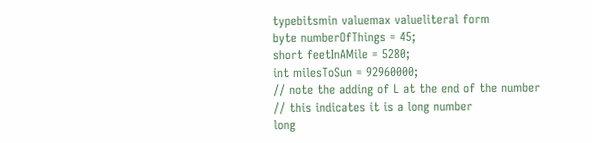typebitsmin valuemax valueliteral form
byte numberOfThings = 45;
short feetInAMile = 5280;
int milesToSun = 92960000;
// note the adding of L at the end of the number
// this indicates it is a long number
long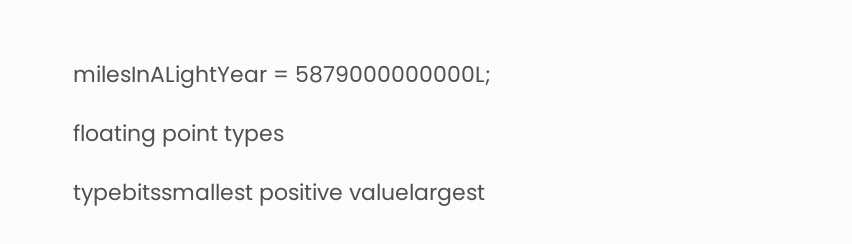milesInALightYear = 5879000000000L;

floating point types

typebitssmallest positive valuelargest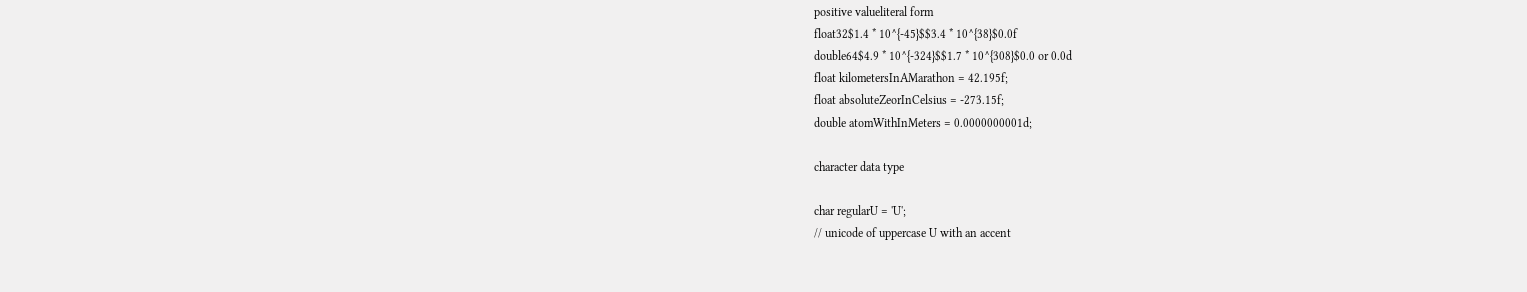positive valueliteral form
float32$1.4 * 10^{-45}$$3.4 * 10^{38}$0.0f
double64$4.9 * 10^{-324}$$1.7 * 10^{308}$0.0 or 0.0d
float kilometersInAMarathon = 42.195f;
float absoluteZeorInCelsius = -273.15f;
double atomWithInMeters = 0.0000000001d;

character data type

char regularU = 'U';
// unicode of uppercase U with an accent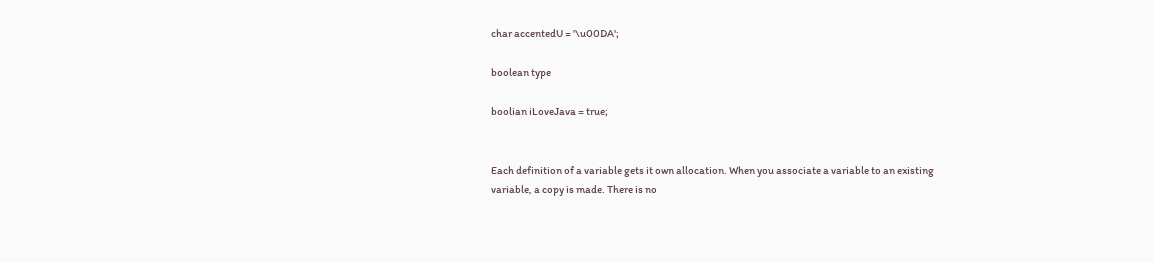char accentedU = '\u00DA';

boolean type

boolian iLoveJava = true;


Each definition of a variable gets it own allocation. When you associate a variable to an existing variable, a copy is made. There is no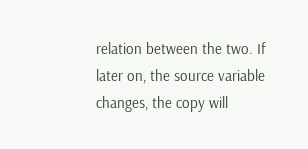relation between the two. If later on, the source variable changes, the copy will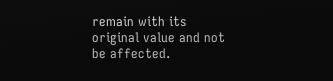remain with its original value and not be affected.